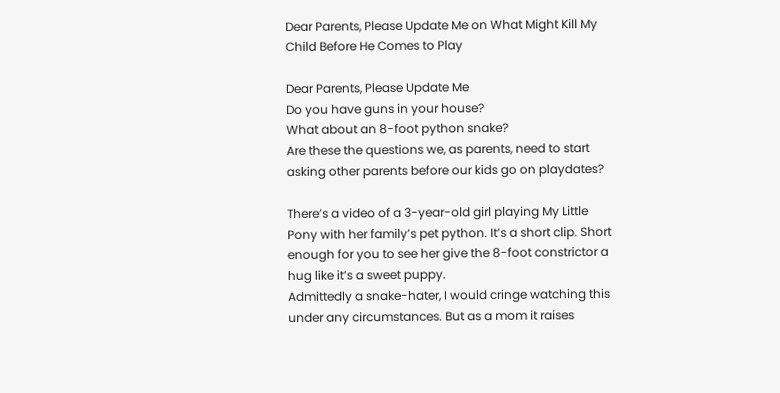Dear Parents, Please Update Me on What Might Kill My Child Before He Comes to Play

Dear Parents, Please Update Me
Do you have guns in your house?
What about an 8-foot python snake?
Are these the questions we, as parents, need to start asking other parents before our kids go on playdates?

There’s a video of a 3-year-old girl playing My Little Pony with her family’s pet python. It’s a short clip. Short enough for you to see her give the 8-foot constrictor a hug like it’s a sweet puppy.
Admittedly a snake-hater, I would cringe watching this under any circumstances. But as a mom it raises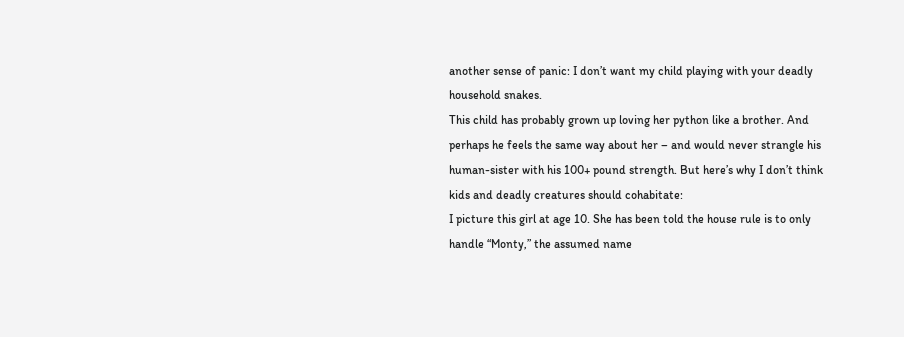another sense of panic: I don’t want my child playing with your deadly household snakes.
This child has probably grown up loving her python like a brother. And perhaps he feels the same way about her – and would never strangle his human-sister with his 100+ pound strength. But here’s why I don’t think kids and deadly creatures should cohabitate:
I picture this girl at age 10. She has been told the house rule is to only handle “Monty,” the assumed name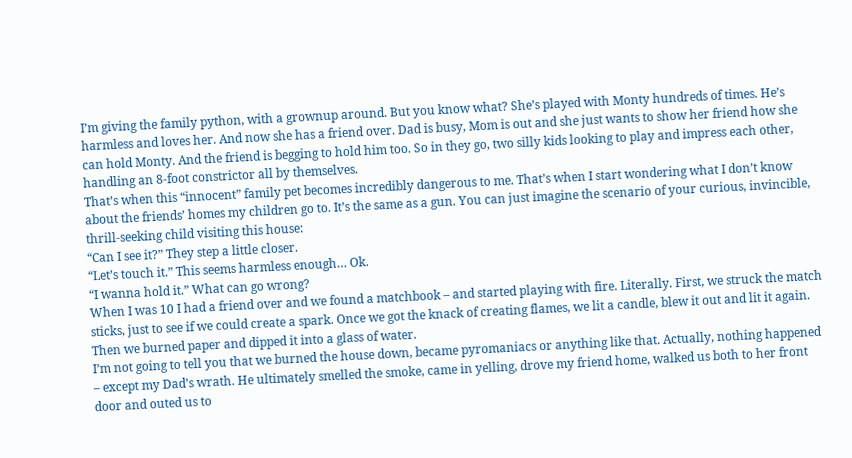I’m giving the family python, with a grownup around. But you know what? She’s played with Monty hundreds of times. He’s harmless and loves her. And now she has a friend over. Dad is busy, Mom is out and she just wants to show her friend how she can hold Monty. And the friend is begging to hold him too. So in they go, two silly kids looking to play and impress each other, handling an 8-foot constrictor all by themselves.
That’s when this “innocent” family pet becomes incredibly dangerous to me. That’s when I start wondering what I don’t know about the friends’ homes my children go to. It’s the same as a gun. You can just imagine the scenario of your curious, invincible, thrill-seeking child visiting this house:
“Can I see it?” They step a little closer.
“Let’s touch it.” This seems harmless enough… Ok.
“I wanna hold it.” What can go wrong?
When I was 10 I had a friend over and we found a matchbook – and started playing with fire. Literally. First, we struck the match sticks, just to see if we could create a spark. Once we got the knack of creating flames, we lit a candle, blew it out and lit it again. Then we burned paper and dipped it into a glass of water.
I’m not going to tell you that we burned the house down, became pyromaniacs or anything like that. Actually, nothing happened – except my Dad’s wrath. He ultimately smelled the smoke, came in yelling, drove my friend home, walked us both to her front door and outed us to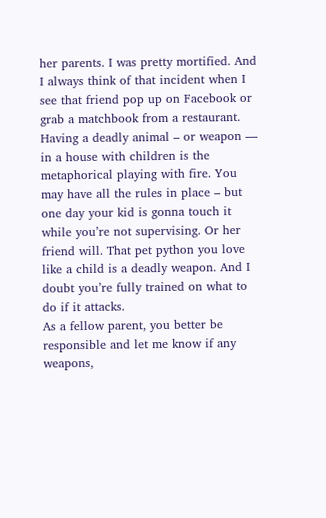her parents. I was pretty mortified. And I always think of that incident when I see that friend pop up on Facebook or grab a matchbook from a restaurant.
Having a deadly animal – or weapon — in a house with children is the metaphorical playing with fire. You may have all the rules in place – but one day your kid is gonna touch it while you’re not supervising. Or her friend will. That pet python you love like a child is a deadly weapon. And I doubt you’re fully trained on what to do if it attacks.
As a fellow parent, you better be responsible and let me know if any weapons,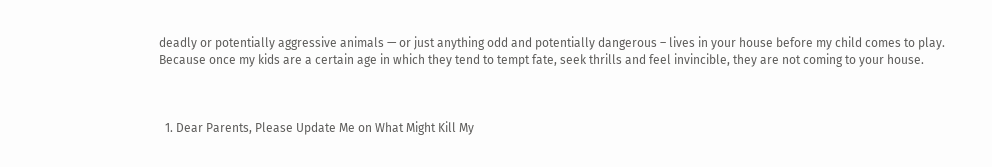deadly or potentially aggressive animals — or just anything odd and potentially dangerous – lives in your house before my child comes to play.
Because once my kids are a certain age in which they tend to tempt fate, seek thrills and feel invincible, they are not coming to your house.



  1. Dear Parents, Please Update Me on What Might Kill My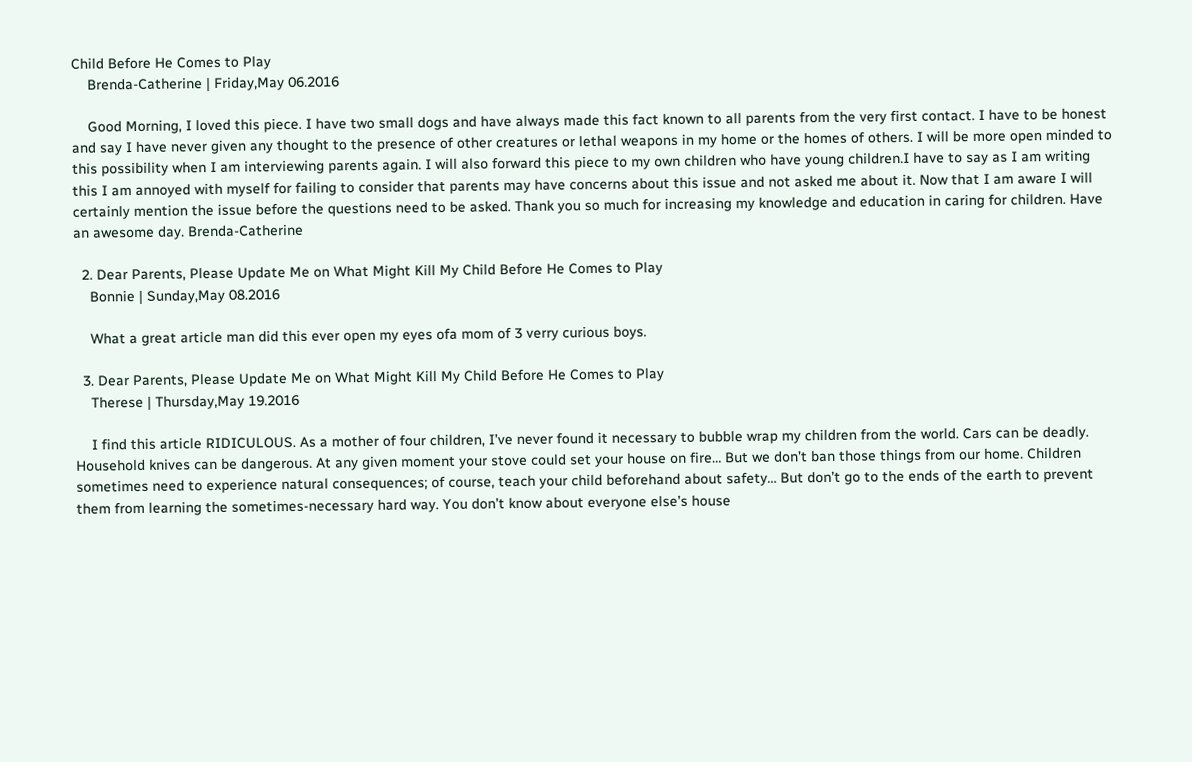Child Before He Comes to Play
    Brenda-Catherine | Friday,May 06.2016

    Good Morning, I loved this piece. I have two small dogs and have always made this fact known to all parents from the very first contact. I have to be honest and say I have never given any thought to the presence of other creatures or lethal weapons in my home or the homes of others. I will be more open minded to this possibility when I am interviewing parents again. I will also forward this piece to my own children who have young children.I have to say as I am writing this I am annoyed with myself for failing to consider that parents may have concerns about this issue and not asked me about it. Now that I am aware I will certainly mention the issue before the questions need to be asked. Thank you so much for increasing my knowledge and education in caring for children. Have an awesome day. Brenda-Catherine

  2. Dear Parents, Please Update Me on What Might Kill My Child Before He Comes to Play
    Bonnie | Sunday,May 08.2016

    What a great article man did this ever open my eyes ofa mom of 3 verry curious boys.

  3. Dear Parents, Please Update Me on What Might Kill My Child Before He Comes to Play
    Therese | Thursday,May 19.2016

    I find this article RIDICULOUS. As a mother of four children, I’ve never found it necessary to bubble wrap my children from the world. Cars can be deadly. Household knives can be dangerous. At any given moment your stove could set your house on fire… But we don’t ban those things from our home. Children sometimes need to experience natural consequences; of course, teach your child beforehand about safety… But don’t go to the ends of the earth to prevent them from learning the sometimes-necessary hard way. You don’t know about everyone else’s house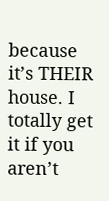because it’s THEIR house. I totally get it if you aren’t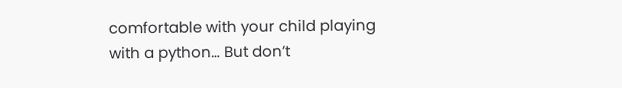comfortable with your child playing with a python… But don’t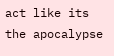act like its the apocalypse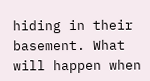hiding in their basement. What will happen when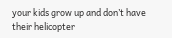your kids grow up and don’t have their helicopter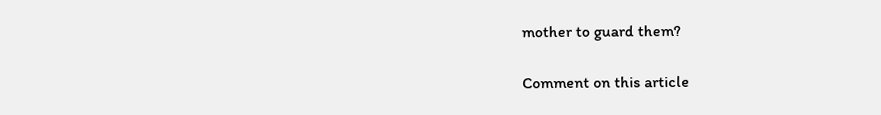mother to guard them?

Comment on this article